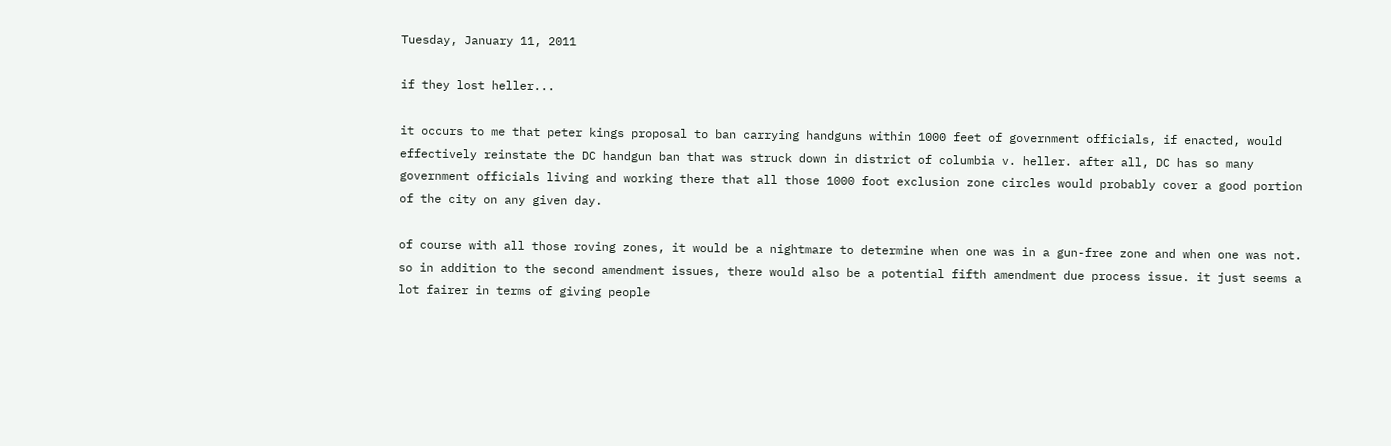Tuesday, January 11, 2011

if they lost heller...

it occurs to me that peter kings proposal to ban carrying handguns within 1000 feet of government officials, if enacted, would effectively reinstate the DC handgun ban that was struck down in district of columbia v. heller. after all, DC has so many government officials living and working there that all those 1000 foot exclusion zone circles would probably cover a good portion of the city on any given day.

of course with all those roving zones, it would be a nightmare to determine when one was in a gun-free zone and when one was not. so in addition to the second amendment issues, there would also be a potential fifth amendment due process issue. it just seems a lot fairer in terms of giving people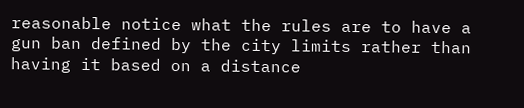reasonable notice what the rules are to have a gun ban defined by the city limits rather than having it based on a distance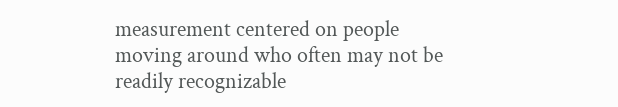measurement centered on people moving around who often may not be readily recognizable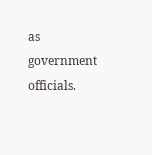as government officials.